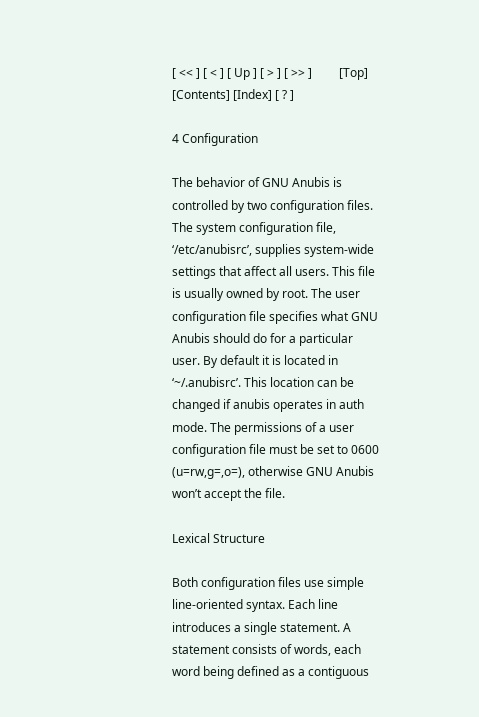[ << ] [ < ] [ Up ] [ > ] [ >> ]         [Top] [Contents] [Index] [ ? ]

4 Configuration

The behavior of GNU Anubis is controlled by two configuration files. The system configuration file, ‘/etc/anubisrc’, supplies system-wide settings that affect all users. This file is usually owned by root. The user configuration file specifies what GNU Anubis should do for a particular user. By default it is located in ‘~/.anubisrc’. This location can be changed if anubis operates in auth mode. The permissions of a user configuration file must be set to 0600 (u=rw,g=,o=), otherwise GNU Anubis won’t accept the file.

Lexical Structure

Both configuration files use simple line-oriented syntax. Each line introduces a single statement. A statement consists of words, each word being defined as a contiguous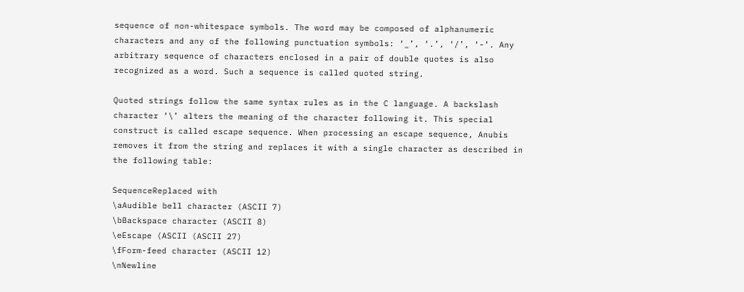sequence of non-whitespace symbols. The word may be composed of alphanumeric characters and any of the following punctuation symbols: ‘_’, ‘.’, ‘/’, ‘-’. Any arbitrary sequence of characters enclosed in a pair of double quotes is also recognized as a word. Such a sequence is called quoted string.

Quoted strings follow the same syntax rules as in the C language. A backslash character ‘\’ alters the meaning of the character following it. This special construct is called escape sequence. When processing an escape sequence, Anubis removes it from the string and replaces it with a single character as described in the following table:

SequenceReplaced with
\aAudible bell character (ASCII 7)
\bBackspace character (ASCII 8)
\eEscape (ASCII (ASCII 27)
\fForm-feed character (ASCII 12)
\nNewline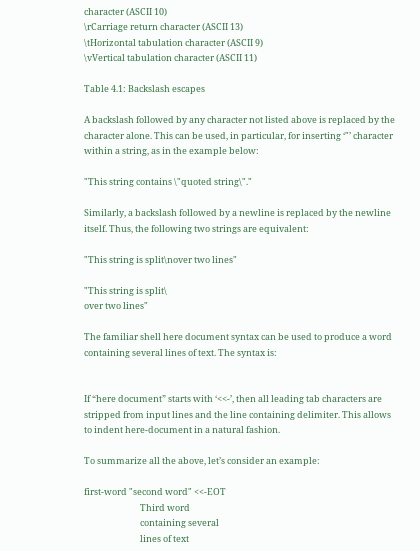character (ASCII 10)
\rCarriage return character (ASCII 13)
\tHorizontal tabulation character (ASCII 9)
\vVertical tabulation character (ASCII 11)

Table 4.1: Backslash escapes

A backslash followed by any character not listed above is replaced by the character alone. This can be used, in particular, for inserting ‘"’ character within a string, as in the example below:

"This string contains \"quoted string\"."

Similarly, a backslash followed by a newline is replaced by the newline itself. Thus, the following two strings are equivalent:

"This string is split\nover two lines"

"This string is split\
over two lines"

The familiar shell here document syntax can be used to produce a word containing several lines of text. The syntax is:


If “here document” starts with ‘<<-’, then all leading tab characters are stripped from input lines and the line containing delimiter. This allows to indent here-document in a natural fashion.

To summarize all the above, let’s consider an example:

first-word "second word" <<-EOT
                            Third word
                            containing several
                            lines of text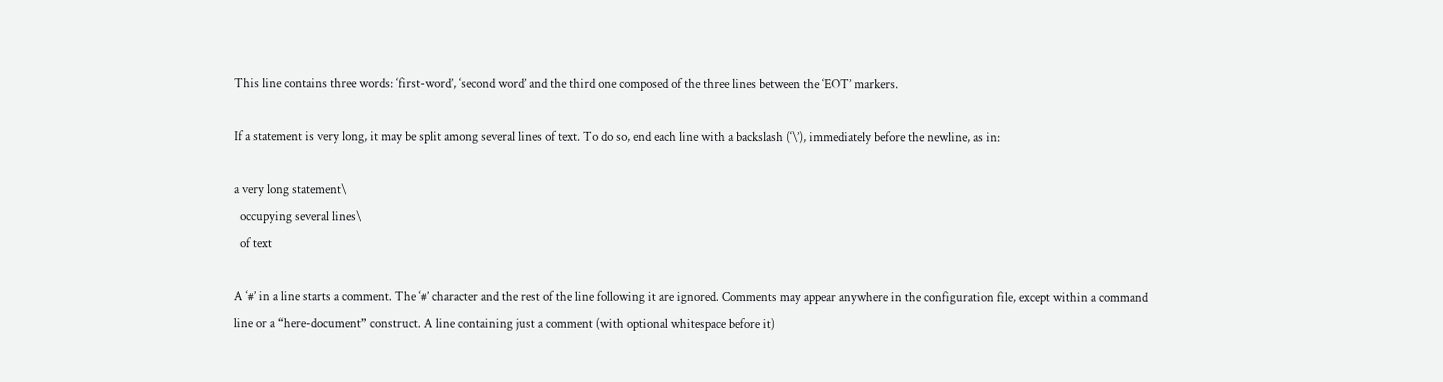This line contains three words: ‘first-word’, ‘second word’ and the third one composed of the three lines between the ‘EOT’ markers.

If a statement is very long, it may be split among several lines of text. To do so, end each line with a backslash (‘\’), immediately before the newline, as in:

a very long statement\
  occupying several lines\
  of text

A ‘#’ in a line starts a comment. The ‘#’ character and the rest of the line following it are ignored. Comments may appear anywhere in the configuration file, except within a command line or a “here-document” construct. A line containing just a comment (with optional whitespace before it)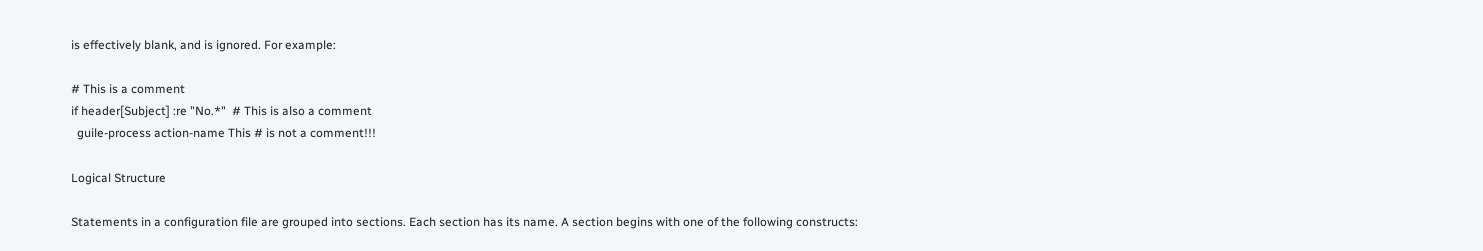is effectively blank, and is ignored. For example:

# This is a comment
if header[Subject] :re "No.*"  # This is also a comment
  guile-process action-name This # is not a comment!!!

Logical Structure

Statements in a configuration file are grouped into sections. Each section has its name. A section begins with one of the following constructs: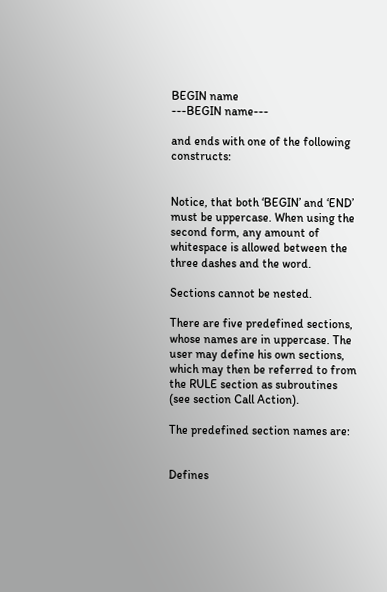BEGIN name
---BEGIN name---

and ends with one of the following constructs:


Notice, that both ‘BEGIN’ and ‘END’ must be uppercase. When using the second form, any amount of whitespace is allowed between the three dashes and the word.

Sections cannot be nested.

There are five predefined sections, whose names are in uppercase. The user may define his own sections, which may then be referred to from the RULE section as subroutines (see section Call Action).

The predefined section names are:


Defines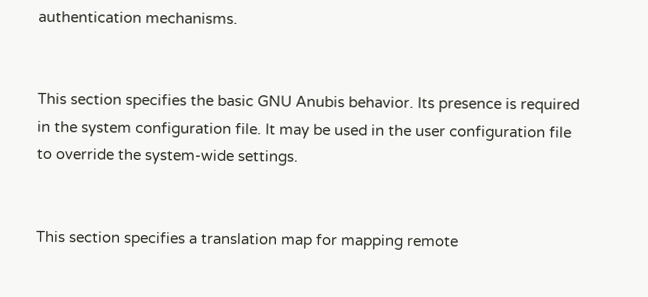authentication mechanisms.


This section specifies the basic GNU Anubis behavior. Its presence is required in the system configuration file. It may be used in the user configuration file to override the system-wide settings.


This section specifies a translation map for mapping remote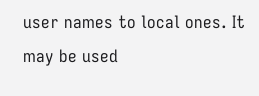user names to local ones. It may be used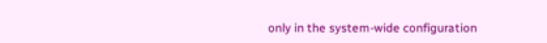only in the system-wide configuration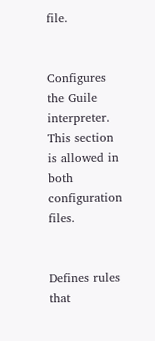file.


Configures the Guile interpreter. This section is allowed in both configuration files.


Defines rules that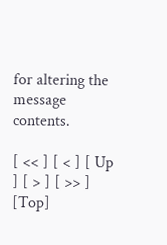for altering the message contents.

[ << ] [ < ] [ Up ] [ > ] [ >> ]         [Top]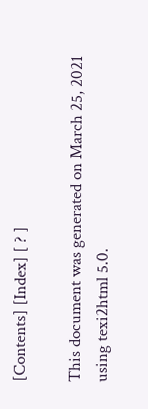[Contents] [Index] [ ? ]

This document was generated on March 25, 2021 using texi2html 5.0.